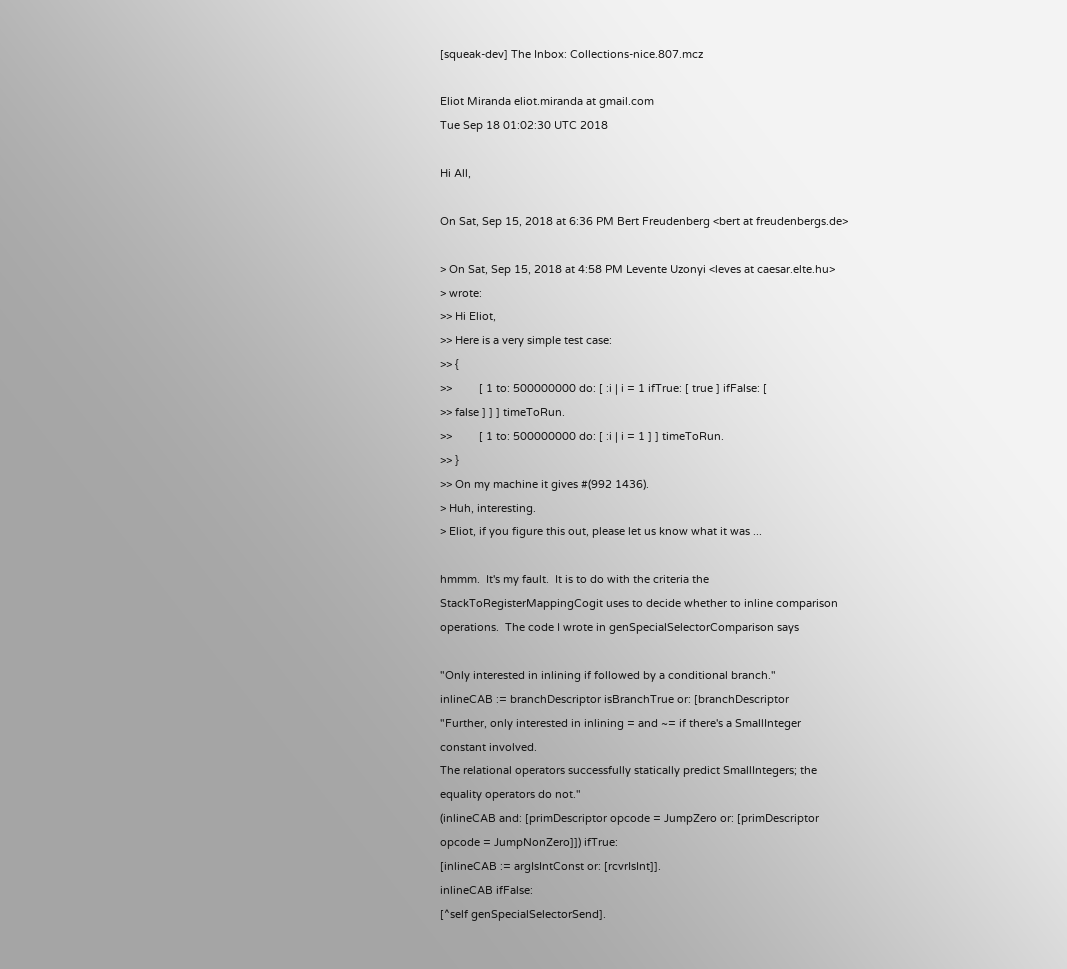[squeak-dev] The Inbox: Collections-nice.807.mcz

Eliot Miranda eliot.miranda at gmail.com
Tue Sep 18 01:02:30 UTC 2018

Hi All,

On Sat, Sep 15, 2018 at 6:36 PM Bert Freudenberg <bert at freudenbergs.de>

> On Sat, Sep 15, 2018 at 4:58 PM Levente Uzonyi <leves at caesar.elte.hu>
> wrote:
>> Hi Eliot,
>> Here is a very simple test case:
>> {
>>         [ 1 to: 500000000 do: [ :i | i = 1 ifTrue: [ true ] ifFalse: [
>> false ] ] ] timeToRun.
>>         [ 1 to: 500000000 do: [ :i | i = 1 ] ] timeToRun.
>> }
>> On my machine it gives #(992 1436).
> Huh, interesting.
> Eliot, if you figure this out, please let us know what it was ...

hmmm.  It's my fault.  It is to do with the criteria the
StackToRegisterMappingCogit uses to decide whether to inline comparison
operations.  The code I wrote in genSpecialSelectorComparison says

"Only interested in inlining if followed by a conditional branch."
inlineCAB := branchDescriptor isBranchTrue or: [branchDescriptor
"Further, only interested in inlining = and ~= if there's a SmallInteger
constant involved.
The relational operators successfully statically predict SmallIntegers; the
equality operators do not."
(inlineCAB and: [primDescriptor opcode = JumpZero or: [primDescriptor
opcode = JumpNonZero]]) ifTrue:
[inlineCAB := argIsIntConst or: [rcvrIsInt]].
inlineCAB ifFalse:
[^self genSpecialSelectorSend].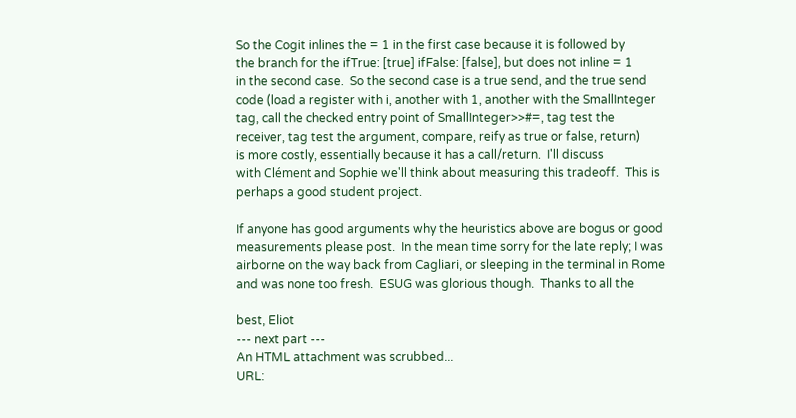So the Cogit inlines the = 1 in the first case because it is followed by
the branch for the ifTrue: [true] ifFalse: [false], but does not inline = 1
in the second case.  So the second case is a true send, and the true send
code (load a register with i, another with 1, another with the SmallInteger
tag, call the checked entry point of SmallInteger>>#=, tag test the
receiver, tag test the argument, compare, reify as true or false, return)
is more costly, essentially because it has a call/return.  I'll discuss
with Clément and Sophie we'll think about measuring this tradeoff.  This is
perhaps a good student project.

If anyone has good arguments why the heuristics above are bogus or good
measurements please post.  In the mean time sorry for the late reply; I was
airborne on the way back from Cagliari, or sleeping in the terminal in Rome
and was none too fresh.  ESUG was glorious though.  Thanks to all the

best, Eliot
--- next part ---
An HTML attachment was scrubbed...
URL: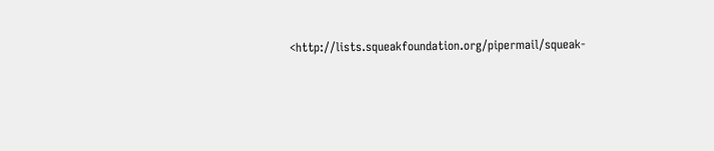<http://lists.squeakfoundation.org/pipermail/squeak-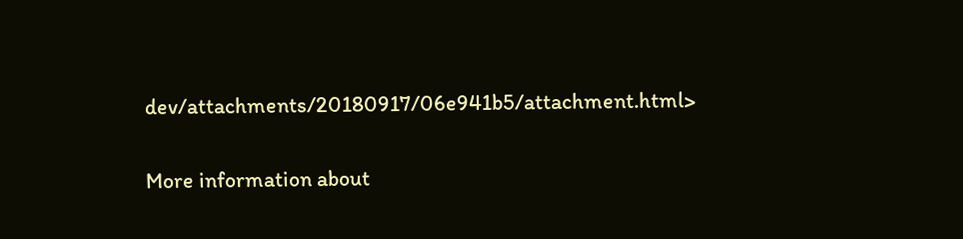dev/attachments/20180917/06e941b5/attachment.html>

More information about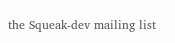the Squeak-dev mailing list